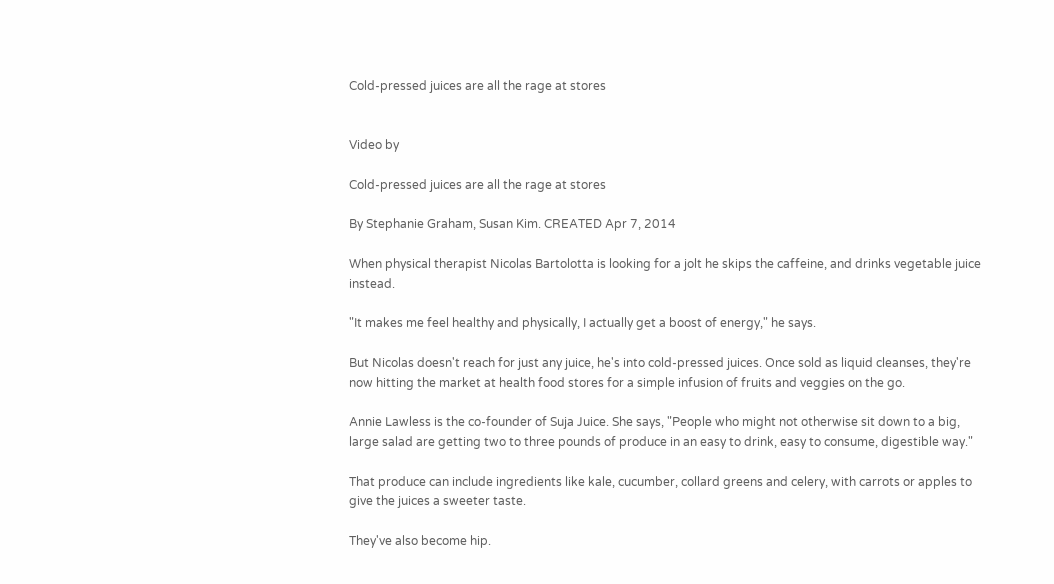Cold-pressed juices are all the rage at stores


Video by

Cold-pressed juices are all the rage at stores

By Stephanie Graham, Susan Kim. CREATED Apr 7, 2014

When physical therapist Nicolas Bartolotta is looking for a jolt he skips the caffeine, and drinks vegetable juice instead.

"It makes me feel healthy and physically, I actually get a boost of energy," he says.

But Nicolas doesn't reach for just any juice, he's into cold-pressed juices. Once sold as liquid cleanses, they're now hitting the market at health food stores for a simple infusion of fruits and veggies on the go.

Annie Lawless is the co-founder of Suja Juice. She says, "People who might not otherwise sit down to a big, large salad are getting two to three pounds of produce in an easy to drink, easy to consume, digestible way."

That produce can include ingredients like kale, cucumber, collard greens and celery, with carrots or apples to give the juices a sweeter taste.

They've also become hip.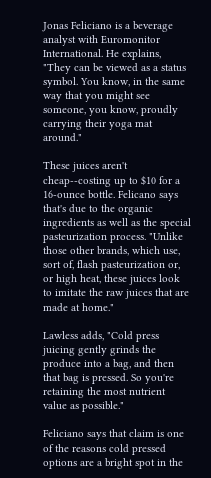Jonas Feliciano is a beverage analyst with Euromonitor International. He explains, "They can be viewed as a status symbol. You know, in the same way that you might see someone, you know, proudly carrying their yoga mat around."

These juices aren't cheap--costing up to $10 for a 16-ounce bottle. Felicano says that's due to the organic ingredients as well as the special pasteurization process. "Unlike those other brands, which use, sort of, flash pasteurization or, or high heat, these juices look to imitate the raw juices that are made at home."

Lawless adds, "Cold press juicing gently grinds the produce into a bag, and then that bag is pressed. So you're retaining the most nutrient value as possible."

Feliciano says that claim is one of the reasons cold pressed options are a bright spot in the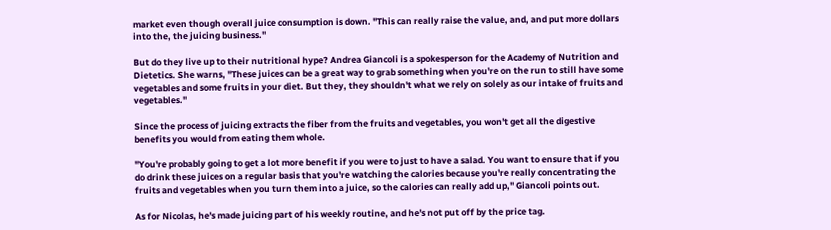market even though overall juice consumption is down. "This can really raise the value, and, and put more dollars into the, the juicing business."

But do they live up to their nutritional hype? Andrea Giancoli is a spokesperson for the Academy of Nutrition and Dietetics. She warns, "These juices can be a great way to grab something when you're on the run to still have some vegetables and some fruits in your diet. But they, they shouldn't what we rely on solely as our intake of fruits and vegetables."

Since the process of juicing extracts the fiber from the fruits and vegetables, you won't get all the digestive benefits you would from eating them whole.

"You're probably going to get a lot more benefit if you were to just to have a salad. You want to ensure that if you do drink these juices on a regular basis that you're watching the calories because you're really concentrating the fruits and vegetables when you turn them into a juice, so the calories can really add up," Giancoli points out.

As for Nicolas, he's made juicing part of his weekly routine, and he's not put off by the price tag.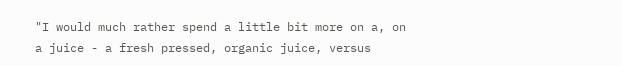"I would much rather spend a little bit more on a, on a juice - a fresh pressed, organic juice, versus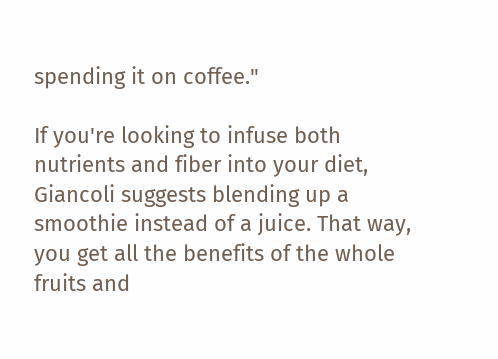spending it on coffee."

If you're looking to infuse both nutrients and fiber into your diet, Giancoli suggests blending up a smoothie instead of a juice. That way, you get all the benefits of the whole fruits and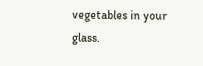vegetables in your glass.